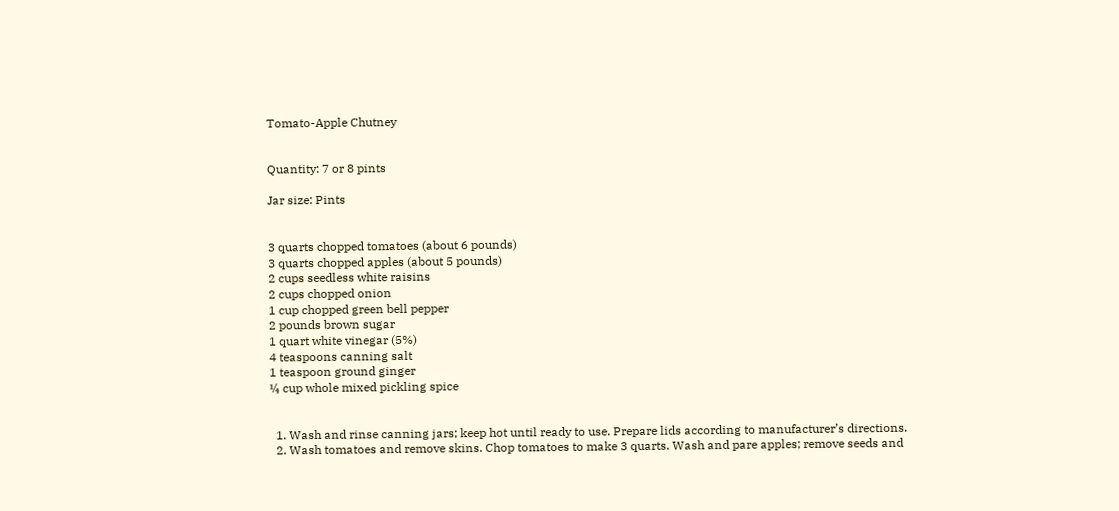Tomato-Apple Chutney


Quantity: 7 or 8 pints

Jar size: Pints


3 quarts chopped tomatoes (about 6 pounds)
3 quarts chopped apples (about 5 pounds)
2 cups seedless white raisins
2 cups chopped onion
1 cup chopped green bell pepper
2 pounds brown sugar
1 quart white vinegar (5%)
4 teaspoons canning salt
1 teaspoon ground ginger
¼ cup whole mixed pickling spice


  1. Wash and rinse canning jars; keep hot until ready to use. Prepare lids according to manufacturer’s directions.
  2. Wash tomatoes and remove skins. Chop tomatoes to make 3 quarts. Wash and pare apples; remove seeds and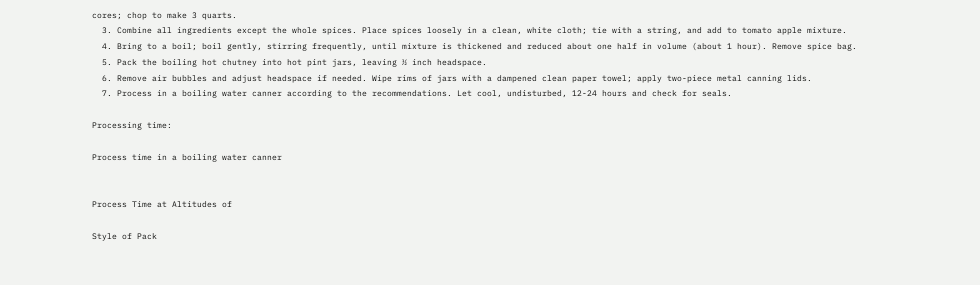cores; chop to make 3 quarts.
  3. Combine all ingredients except the whole spices. Place spices loosely in a clean, white cloth; tie with a string, and add to tomato apple mixture.
  4. Bring to a boil; boil gently, stirring frequently, until mixture is thickened and reduced about one half in volume (about 1 hour). Remove spice bag.
  5. Pack the boiling hot chutney into hot pint jars, leaving ½ inch headspace.
  6. Remove air bubbles and adjust headspace if needed. Wipe rims of jars with a dampened clean paper towel; apply two-piece metal canning lids.
  7. Process in a boiling water canner according to the recommendations. Let cool, undisturbed, 12-24 hours and check for seals.

Processing time:

Process time in a boiling water canner


Process Time at Altitudes of

Style of Pack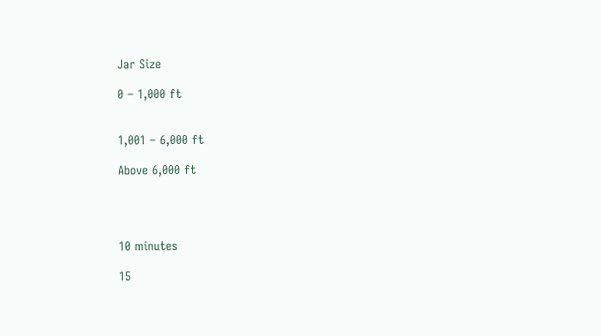Jar Size

0 – 1,000 ft


1,001 – 6,000 ft

Above 6,000 ft




10 minutes

15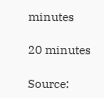minutes

20 minutes

Source: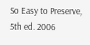So Easy to Preserve, 5th ed. 2006